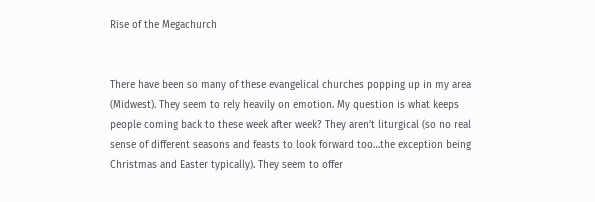Rise of the Megachurch


There have been so many of these evangelical churches popping up in my area (Midwest). They seem to rely heavily on emotion. My question is what keeps people coming back to these week after week? They aren’t liturgical (so no real sense of different seasons and feasts to look forward too…the exception being Christmas and Easter typically). They seem to offer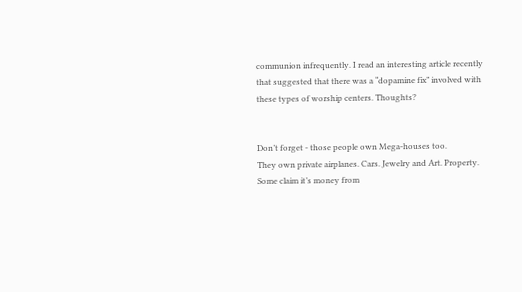communion infrequently. I read an interesting article recently that suggested that there was a “dopamine fix” involved with these types of worship centers. Thoughts?


Don’t forget - those people own Mega-houses too.
They own private airplanes. Cars. Jewelry and Art. Property.
Some claim it’s money from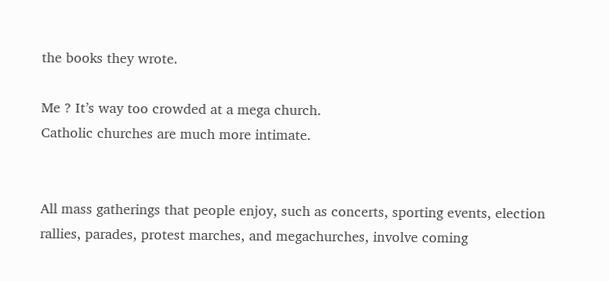the books they wrote.

Me ? It’s way too crowded at a mega church.
Catholic churches are much more intimate.


All mass gatherings that people enjoy, such as concerts, sporting events, election rallies, parades, protest marches, and megachurches, involve coming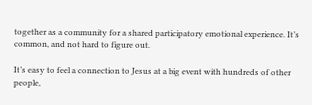together as a community for a shared participatory emotional experience. It’s common, and not hard to figure out.

It’s easy to feel a connection to Jesus at a big event with hundreds of other people,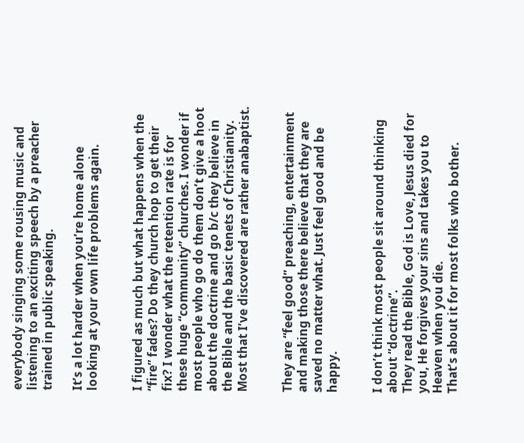everybody singing some rousing music and listening to an exciting speech by a preacher trained in public speaking.

It’s a lot harder when you’re home alone looking at your own life problems again.


I figured as much but what happens when the “fire” fades? Do they church hop to get their fix? I wonder what the retention rate is for these huge “community” churches. I wonder if most people who go do them don’t give a hoot about the doctrine and go b/c they believe in the Bible and the basic tenets of Christianity. Most that I’ve discovered are rather anabaptist.


They are “feel good” preaching, entertainment and making those there believe that they are saved no matter what. Just feel good and be happy.


I don’t think most people sit around thinking about “doctrine”.
They read the Bible, God is Love, Jesus died for you, He forgives your sins and takes you to Heaven when you die.
That’s about it for most folks who bother.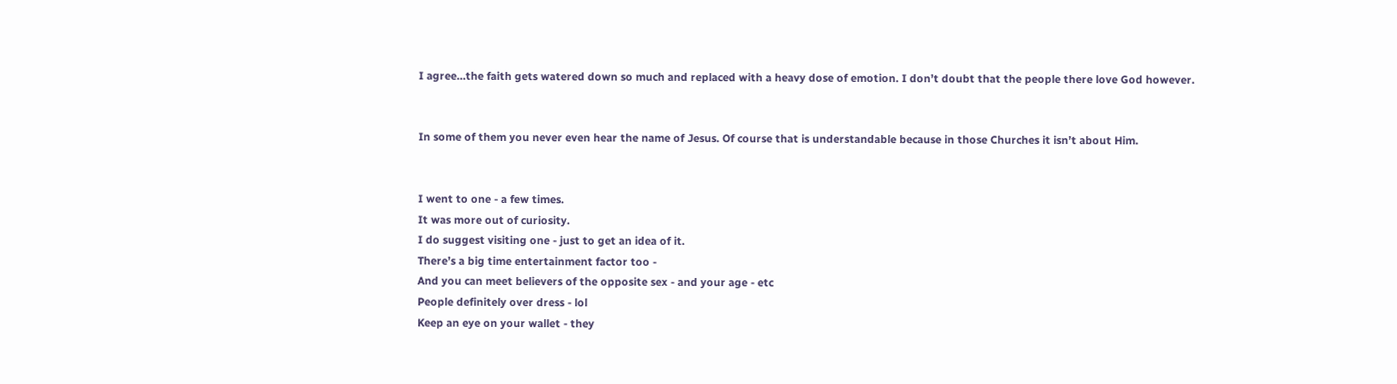I agree…the faith gets watered down so much and replaced with a heavy dose of emotion. I don’t doubt that the people there love God however.


In some of them you never even hear the name of Jesus. Of course that is understandable because in those Churches it isn’t about Him.


I went to one - a few times.
It was more out of curiosity.
I do suggest visiting one - just to get an idea of it.
There’s a big time entertainment factor too -
And you can meet believers of the opposite sex - and your age - etc
People definitely over dress - lol
Keep an eye on your wallet - they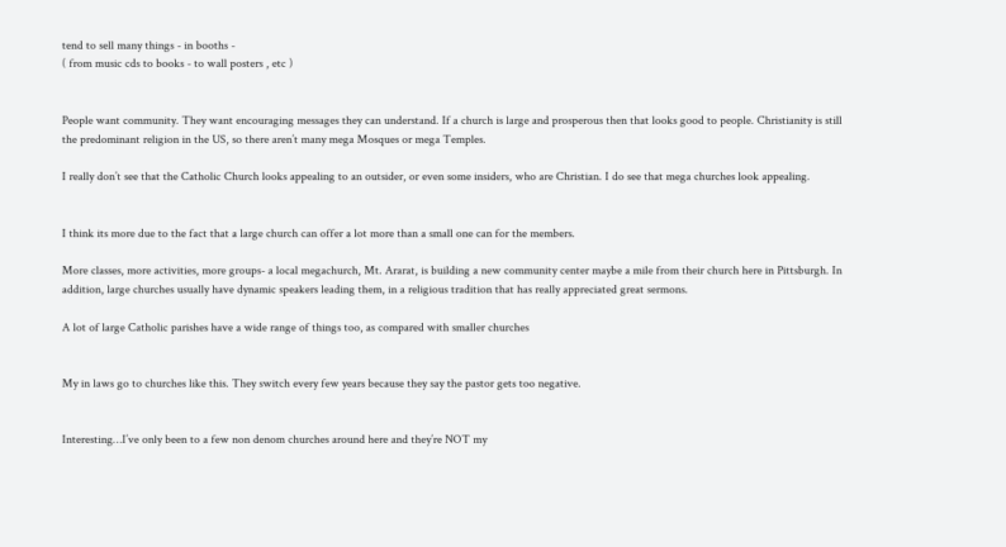tend to sell many things - in booths -
( from music cds to books - to wall posters , etc )


People want community. They want encouraging messages they can understand. If a church is large and prosperous then that looks good to people. Christianity is still the predominant religion in the US, so there aren’t many mega Mosques or mega Temples.

I really don’t see that the Catholic Church looks appealing to an outsider, or even some insiders, who are Christian. I do see that mega churches look appealing.


I think its more due to the fact that a large church can offer a lot more than a small one can for the members.

More classes, more activities, more groups- a local megachurch, Mt. Ararat, is building a new community center maybe a mile from their church here in Pittsburgh. In addition, large churches usually have dynamic speakers leading them, in a religious tradition that has really appreciated great sermons.

A lot of large Catholic parishes have a wide range of things too, as compared with smaller churches


My in laws go to churches like this. They switch every few years because they say the pastor gets too negative.


Interesting…I’ve only been to a few non denom churches around here and they’re NOT my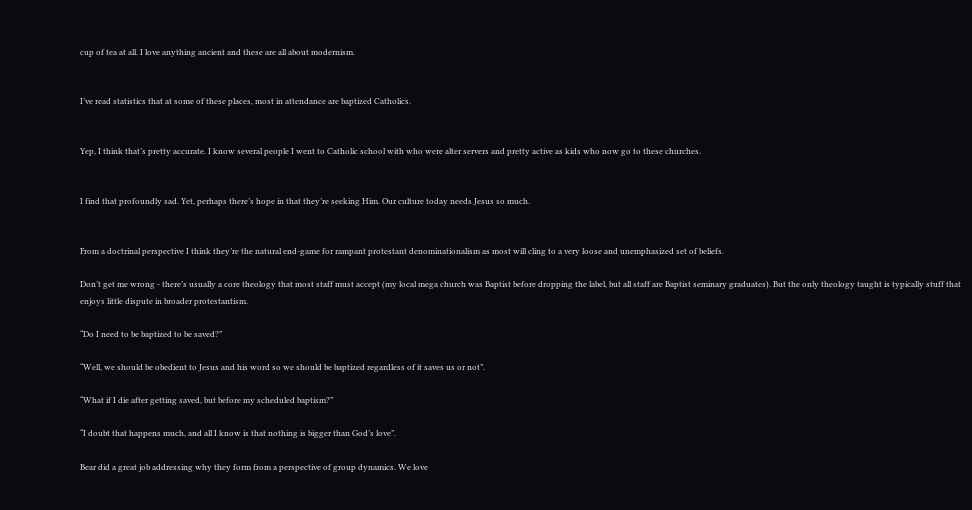cup of tea at all. I love anything ancient and these are all about modernism.


I’ve read statistics that at some of these places, most in attendance are baptized Catholics.


Yep, I think that’s pretty accurate. I know several people I went to Catholic school with who were alter servers and pretty active as kids who now go to these churches.


I find that profoundly sad. Yet, perhaps there’s hope in that they’re seeking Him. Our culture today needs Jesus so much.


From a doctrinal perspective I think they’re the natural end-game for rampant protestant denominationalism as most will cling to a very loose and unemphasized set of beliefs.

Don’t get me wrong - there’s usually a core theology that most staff must accept (my local mega church was Baptist before dropping the label, but all staff are Baptist seminary graduates). But the only theology taught is typically stuff that enjoys little dispute in broader protestantism.

“Do I need to be baptized to be saved?”

“Well, we should be obedient to Jesus and his word so we should be baptized regardless of it saves us or not”.

“What if I die after getting saved, but before my scheduled baptism?”

“I doubt that happens much, and all I know is that nothing is bigger than God’s love”.

Bear did a great job addressing why they form from a perspective of group dynamics. We love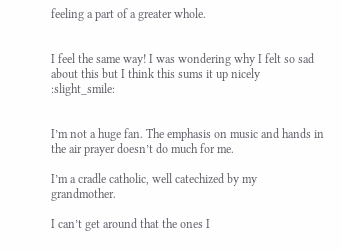feeling a part of a greater whole.


I feel the same way! I was wondering why I felt so sad about this but I think this sums it up nicely :slight_smile:


I’m not a huge fan. The emphasis on music and hands in the air prayer doesn’t do much for me.

I’m a cradle catholic, well catechized by my grandmother.

I can’t get around that the ones I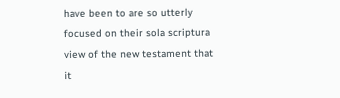have been to are so utterly focused on their sola scriptura view of the new testament that it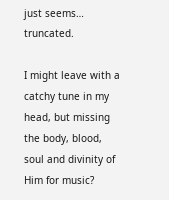just seems… truncated.

I might leave with a catchy tune in my head, but missing the body, blood, soul and divinity of Him for music?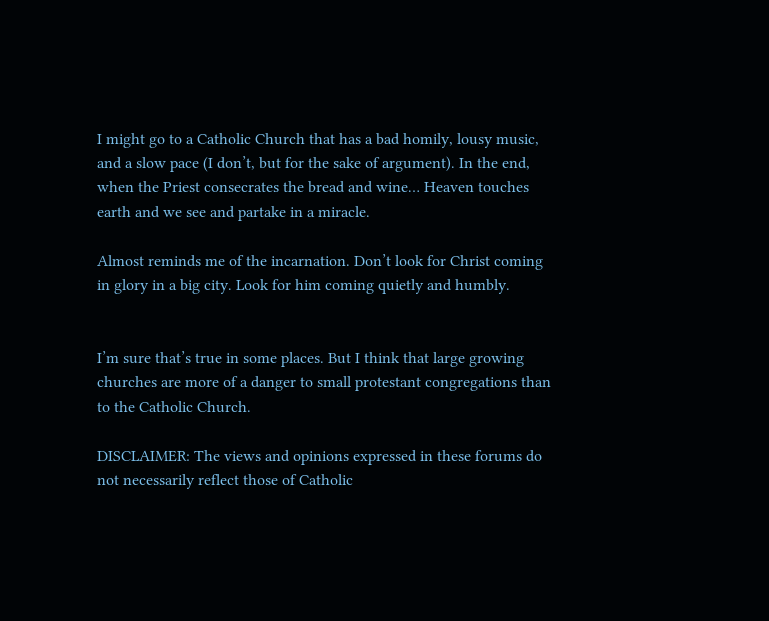I might go to a Catholic Church that has a bad homily, lousy music, and a slow pace (I don’t, but for the sake of argument). In the end, when the Priest consecrates the bread and wine… Heaven touches earth and we see and partake in a miracle.

Almost reminds me of the incarnation. Don’t look for Christ coming in glory in a big city. Look for him coming quietly and humbly.


I’m sure that’s true in some places. But I think that large growing churches are more of a danger to small protestant congregations than to the Catholic Church.

DISCLAIMER: The views and opinions expressed in these forums do not necessarily reflect those of Catholic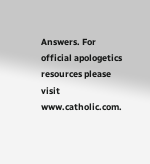Answers. For official apologetics resources please visit www.catholic.com.